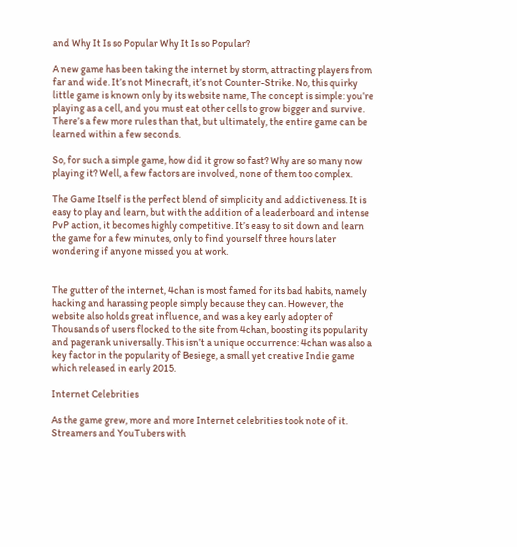and Why It Is so Popular Why It Is so Popular?

A new game has been taking the internet by storm, attracting players from far and wide. It’s not Minecraft, it’s not Counter-Strike. No, this quirky little game is known only by its website name, The concept is simple: you’re playing as a cell, and you must eat other cells to grow bigger and survive. There’s a few more rules than that, but ultimately, the entire game can be learned within a few seconds.

So, for such a simple game, how did it grow so fast? Why are so many now playing it? Well, a few factors are involved, none of them too complex.

The Game Itself is the perfect blend of simplicity and addictiveness. It is easy to play and learn, but with the addition of a leaderboard and intense PvP action, it becomes highly competitive. It’s easy to sit down and learn the game for a few minutes, only to find yourself three hours later wondering if anyone missed you at work.


The gutter of the internet, 4chan is most famed for its bad habits, namely hacking and harassing people simply because they can. However, the website also holds great influence, and was a key early adopter of Thousands of users flocked to the site from 4chan, boosting its popularity and pagerank universally. This isn’t a unique occurrence: 4chan was also a key factor in the popularity of Besiege, a small yet creative Indie game which released in early 2015.

Internet Celebrities

As the game grew, more and more Internet celebrities took note of it. Streamers and YouTubers with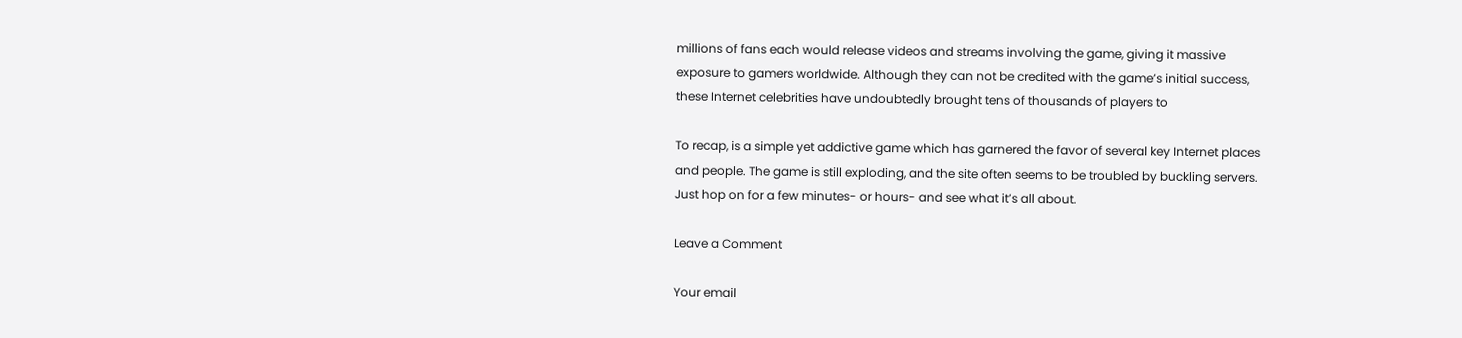millions of fans each would release videos and streams involving the game, giving it massive exposure to gamers worldwide. Although they can not be credited with the game’s initial success, these Internet celebrities have undoubtedly brought tens of thousands of players to

To recap, is a simple yet addictive game which has garnered the favor of several key Internet places and people. The game is still exploding, and the site often seems to be troubled by buckling servers. Just hop on for a few minutes- or hours- and see what it’s all about.

Leave a Comment

Your email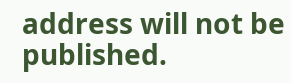address will not be published.